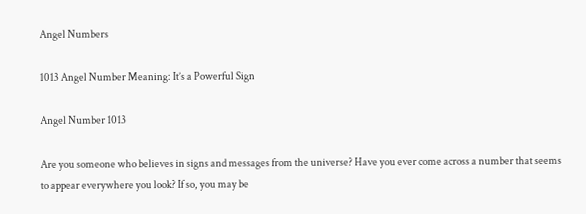Angel Numbers

1013 Angel Number Meaning: It’s a Powerful Sign

Angel Number 1013

Are you someone who believes in signs and messages from the universe? Have you ever come across a number that seems to appear everywhere you look? If so, you may be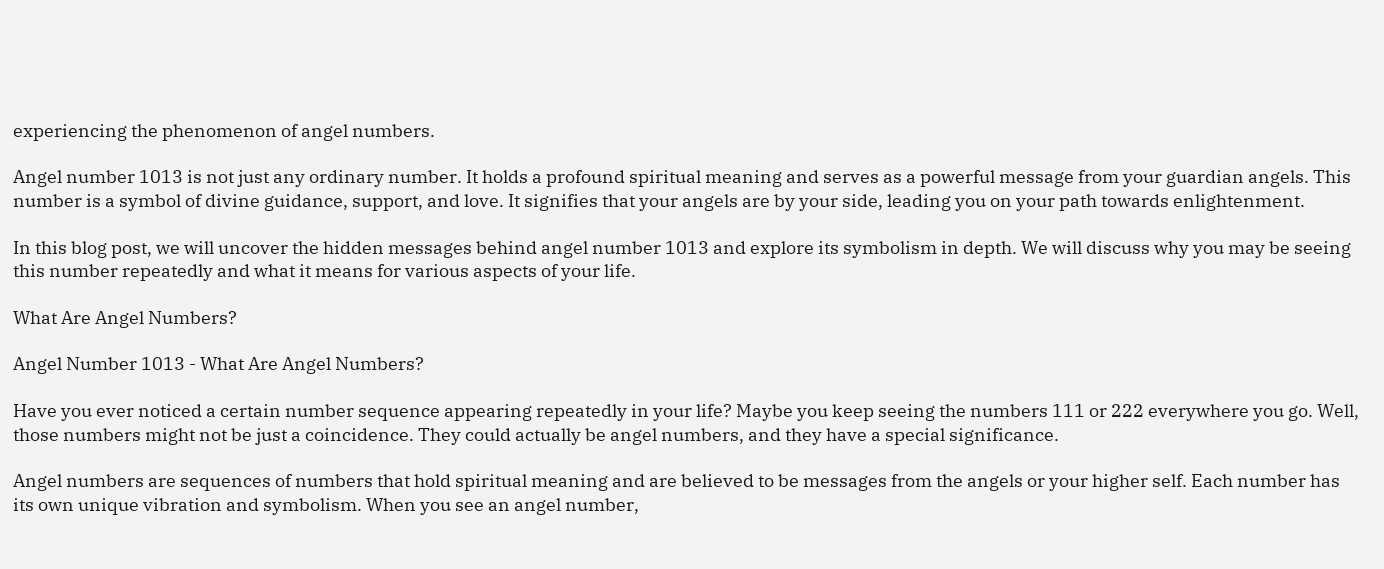experiencing the phenomenon of angel numbers.

Angel number 1013 is not just any ordinary number. It holds a profound spiritual meaning and serves as a powerful message from your guardian angels. This number is a symbol of divine guidance, support, and love. It signifies that your angels are by your side, leading you on your path towards enlightenment.

In this blog post, we will uncover the hidden messages behind angel number 1013 and explore its symbolism in depth. We will discuss why you may be seeing this number repeatedly and what it means for various aspects of your life.

What Are Angel Numbers?

Angel Number 1013 - What Are Angel Numbers?

Have you ever noticed a certain number sequence appearing repeatedly in your life? Maybe you keep seeing the numbers 111 or 222 everywhere you go. Well, those numbers might not be just a coincidence. They could actually be angel numbers, and they have a special significance.

Angel numbers are sequences of numbers that hold spiritual meaning and are believed to be messages from the angels or your higher self. Each number has its own unique vibration and symbolism. When you see an angel number,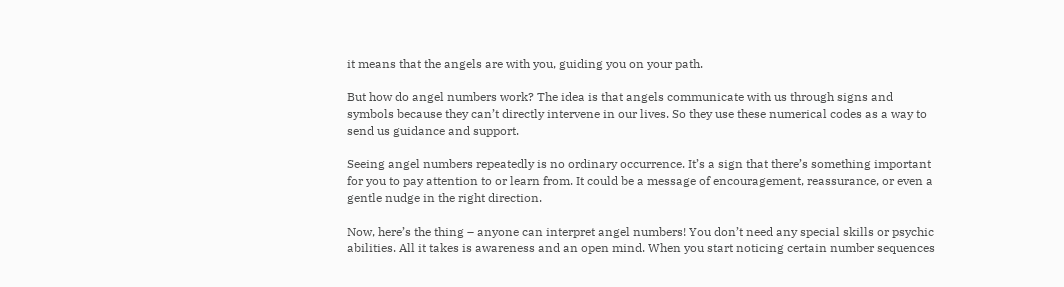it means that the angels are with you, guiding you on your path.

But how do angel numbers work? The idea is that angels communicate with us through signs and symbols because they can’t directly intervene in our lives. So they use these numerical codes as a way to send us guidance and support.

Seeing angel numbers repeatedly is no ordinary occurrence. It’s a sign that there’s something important for you to pay attention to or learn from. It could be a message of encouragement, reassurance, or even a gentle nudge in the right direction.

Now, here’s the thing – anyone can interpret angel numbers! You don’t need any special skills or psychic abilities. All it takes is awareness and an open mind. When you start noticing certain number sequences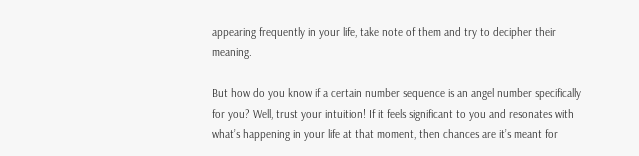appearing frequently in your life, take note of them and try to decipher their meaning.

But how do you know if a certain number sequence is an angel number specifically for you? Well, trust your intuition! If it feels significant to you and resonates with what’s happening in your life at that moment, then chances are it’s meant for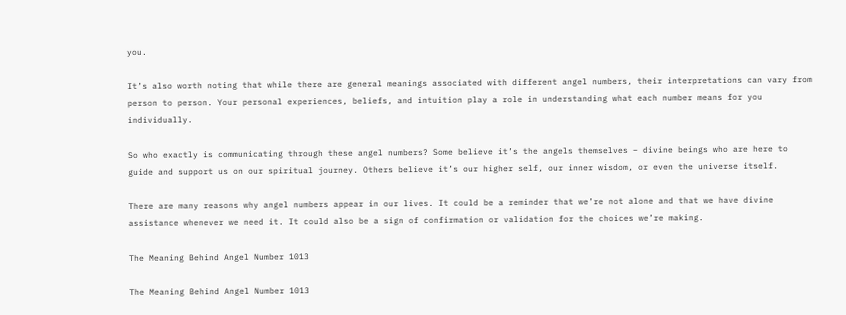you.

It’s also worth noting that while there are general meanings associated with different angel numbers, their interpretations can vary from person to person. Your personal experiences, beliefs, and intuition play a role in understanding what each number means for you individually.

So who exactly is communicating through these angel numbers? Some believe it’s the angels themselves – divine beings who are here to guide and support us on our spiritual journey. Others believe it’s our higher self, our inner wisdom, or even the universe itself.

There are many reasons why angel numbers appear in our lives. It could be a reminder that we’re not alone and that we have divine assistance whenever we need it. It could also be a sign of confirmation or validation for the choices we’re making.

The Meaning Behind Angel Number 1013

The Meaning Behind Angel Number 1013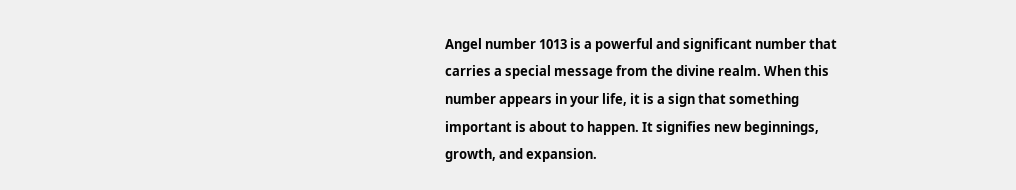Angel number 1013 is a powerful and significant number that carries a special message from the divine realm. When this number appears in your life, it is a sign that something important is about to happen. It signifies new beginnings, growth, and expansion.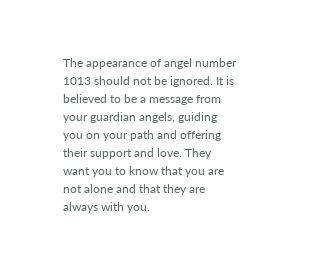The appearance of angel number 1013 should not be ignored. It is believed to be a message from your guardian angels, guiding you on your path and offering their support and love. They want you to know that you are not alone and that they are always with you.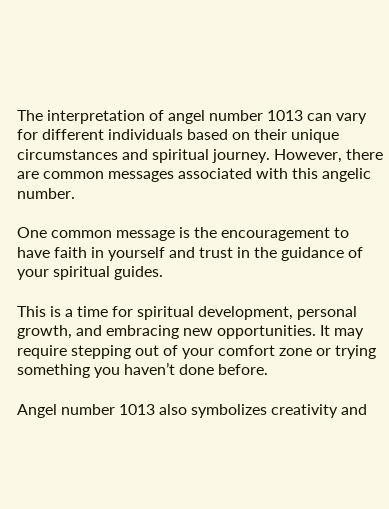The interpretation of angel number 1013 can vary for different individuals based on their unique circumstances and spiritual journey. However, there are common messages associated with this angelic number.

One common message is the encouragement to have faith in yourself and trust in the guidance of your spiritual guides.

This is a time for spiritual development, personal growth, and embracing new opportunities. It may require stepping out of your comfort zone or trying something you haven’t done before.

Angel number 1013 also symbolizes creativity and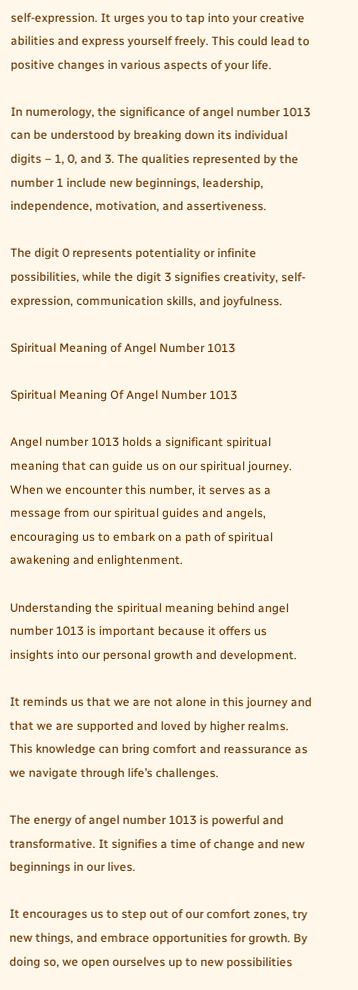self-expression. It urges you to tap into your creative abilities and express yourself freely. This could lead to positive changes in various aspects of your life.

In numerology, the significance of angel number 1013 can be understood by breaking down its individual digits – 1, 0, and 3. The qualities represented by the number 1 include new beginnings, leadership, independence, motivation, and assertiveness.

The digit 0 represents potentiality or infinite possibilities, while the digit 3 signifies creativity, self-expression, communication skills, and joyfulness.

Spiritual Meaning of Angel Number 1013

Spiritual Meaning Of Angel Number 1013

Angel number 1013 holds a significant spiritual meaning that can guide us on our spiritual journey. When we encounter this number, it serves as a message from our spiritual guides and angels, encouraging us to embark on a path of spiritual awakening and enlightenment.

Understanding the spiritual meaning behind angel number 1013 is important because it offers us insights into our personal growth and development.

It reminds us that we are not alone in this journey and that we are supported and loved by higher realms. This knowledge can bring comfort and reassurance as we navigate through life’s challenges.

The energy of angel number 1013 is powerful and transformative. It signifies a time of change and new beginnings in our lives.

It encourages us to step out of our comfort zones, try new things, and embrace opportunities for growth. By doing so, we open ourselves up to new possibilities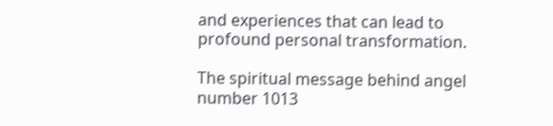and experiences that can lead to profound personal transformation.

The spiritual message behind angel number 1013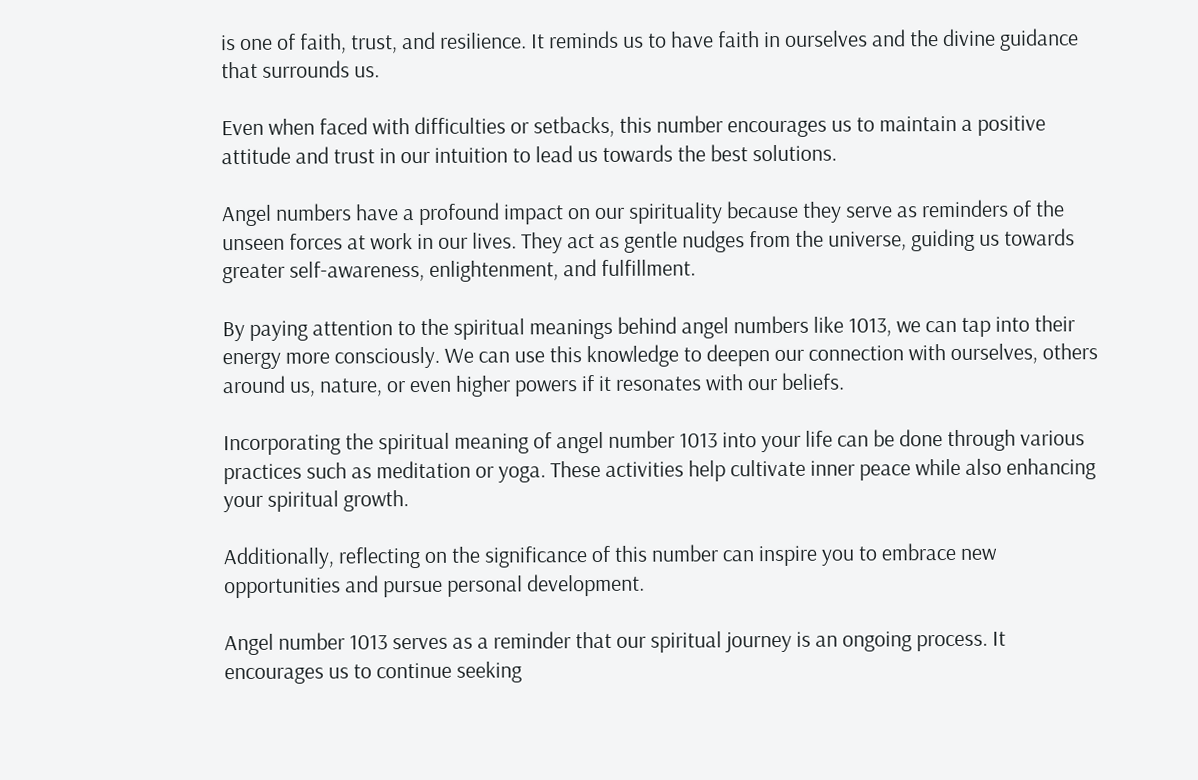is one of faith, trust, and resilience. It reminds us to have faith in ourselves and the divine guidance that surrounds us.

Even when faced with difficulties or setbacks, this number encourages us to maintain a positive attitude and trust in our intuition to lead us towards the best solutions.

Angel numbers have a profound impact on our spirituality because they serve as reminders of the unseen forces at work in our lives. They act as gentle nudges from the universe, guiding us towards greater self-awareness, enlightenment, and fulfillment.

By paying attention to the spiritual meanings behind angel numbers like 1013, we can tap into their energy more consciously. We can use this knowledge to deepen our connection with ourselves, others around us, nature, or even higher powers if it resonates with our beliefs.

Incorporating the spiritual meaning of angel number 1013 into your life can be done through various practices such as meditation or yoga. These activities help cultivate inner peace while also enhancing your spiritual growth.

Additionally, reflecting on the significance of this number can inspire you to embrace new opportunities and pursue personal development.

Angel number 1013 serves as a reminder that our spiritual journey is an ongoing process. It encourages us to continue seeking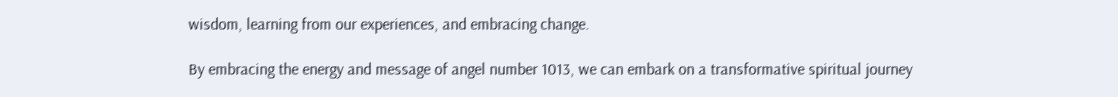wisdom, learning from our experiences, and embracing change.

By embracing the energy and message of angel number 1013, we can embark on a transformative spiritual journey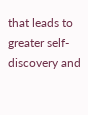that leads to greater self-discovery and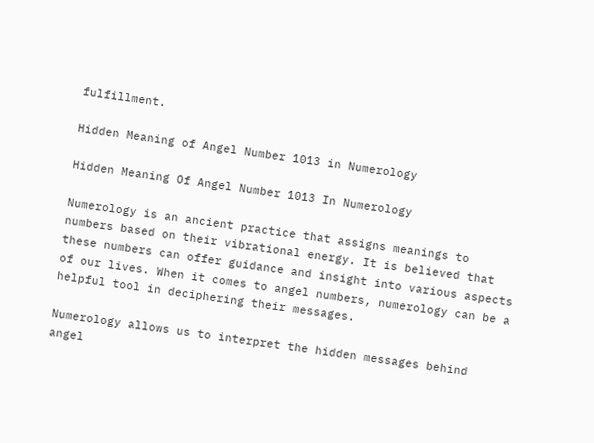fulfillment.

Hidden Meaning of Angel Number 1013 in Numerology

Hidden Meaning Of Angel Number 1013 In Numerology

Numerology is an ancient practice that assigns meanings to numbers based on their vibrational energy. It is believed that these numbers can offer guidance and insight into various aspects of our lives. When it comes to angel numbers, numerology can be a helpful tool in deciphering their messages.

Numerology allows us to interpret the hidden messages behind angel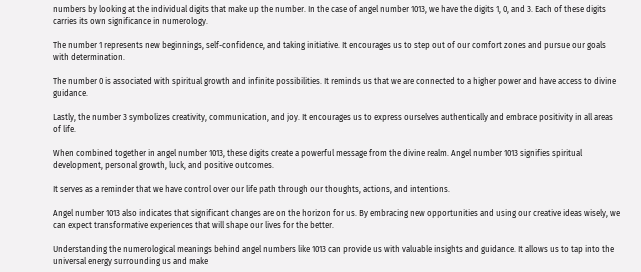numbers by looking at the individual digits that make up the number. In the case of angel number 1013, we have the digits 1, 0, and 3. Each of these digits carries its own significance in numerology.

The number 1 represents new beginnings, self-confidence, and taking initiative. It encourages us to step out of our comfort zones and pursue our goals with determination.

The number 0 is associated with spiritual growth and infinite possibilities. It reminds us that we are connected to a higher power and have access to divine guidance.

Lastly, the number 3 symbolizes creativity, communication, and joy. It encourages us to express ourselves authentically and embrace positivity in all areas of life.

When combined together in angel number 1013, these digits create a powerful message from the divine realm. Angel number 1013 signifies spiritual development, personal growth, luck, and positive outcomes.

It serves as a reminder that we have control over our life path through our thoughts, actions, and intentions.

Angel number 1013 also indicates that significant changes are on the horizon for us. By embracing new opportunities and using our creative ideas wisely, we can expect transformative experiences that will shape our lives for the better.

Understanding the numerological meanings behind angel numbers like 1013 can provide us with valuable insights and guidance. It allows us to tap into the universal energy surrounding us and make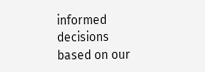informed decisions based on our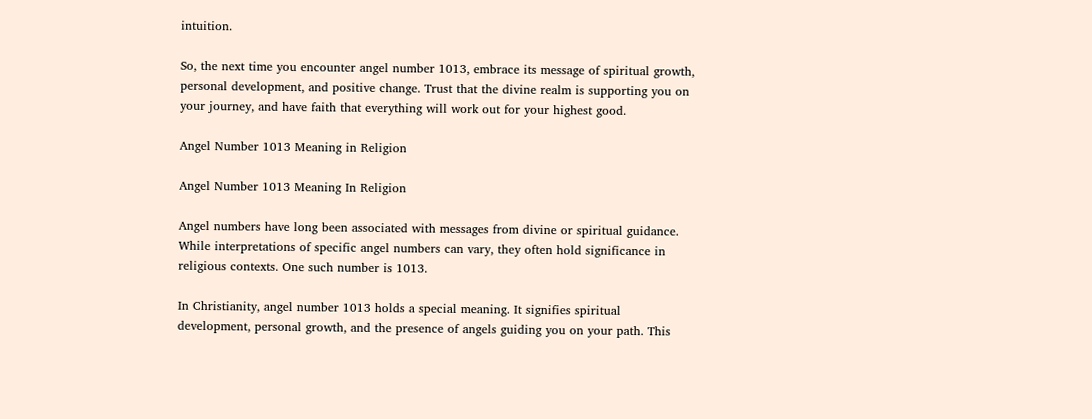intuition.

So, the next time you encounter angel number 1013, embrace its message of spiritual growth, personal development, and positive change. Trust that the divine realm is supporting you on your journey, and have faith that everything will work out for your highest good.

Angel Number 1013 Meaning in Religion

Angel Number 1013 Meaning In Religion

Angel numbers have long been associated with messages from divine or spiritual guidance. While interpretations of specific angel numbers can vary, they often hold significance in religious contexts. One such number is 1013.

In Christianity, angel number 1013 holds a special meaning. It signifies spiritual development, personal growth, and the presence of angels guiding you on your path. This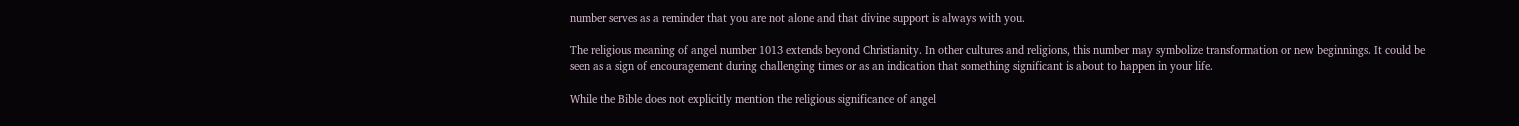number serves as a reminder that you are not alone and that divine support is always with you.

The religious meaning of angel number 1013 extends beyond Christianity. In other cultures and religions, this number may symbolize transformation or new beginnings. It could be seen as a sign of encouragement during challenging times or as an indication that something significant is about to happen in your life.

While the Bible does not explicitly mention the religious significance of angel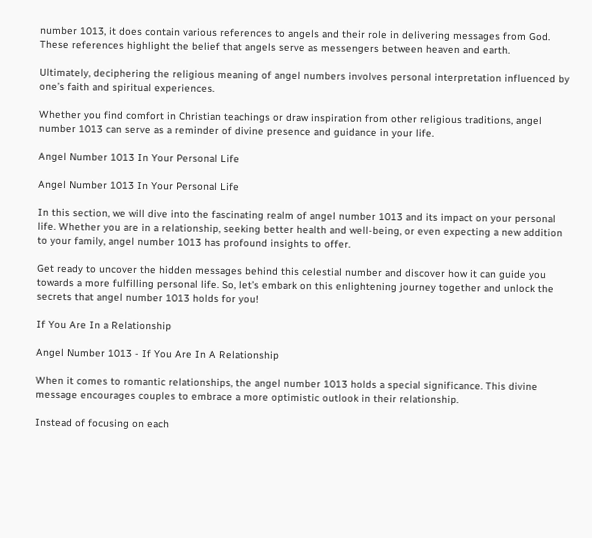number 1013, it does contain various references to angels and their role in delivering messages from God. These references highlight the belief that angels serve as messengers between heaven and earth.

Ultimately, deciphering the religious meaning of angel numbers involves personal interpretation influenced by one’s faith and spiritual experiences.

Whether you find comfort in Christian teachings or draw inspiration from other religious traditions, angel number 1013 can serve as a reminder of divine presence and guidance in your life.

Angel Number 1013 In Your Personal Life

Angel Number 1013 In Your Personal Life

In this section, we will dive into the fascinating realm of angel number 1013 and its impact on your personal life. Whether you are in a relationship, seeking better health and well-being, or even expecting a new addition to your family, angel number 1013 has profound insights to offer.

Get ready to uncover the hidden messages behind this celestial number and discover how it can guide you towards a more fulfilling personal life. So, let’s embark on this enlightening journey together and unlock the secrets that angel number 1013 holds for you!

If You Are In a Relationship

Angel Number 1013 - If You Are In A Relationship

When it comes to romantic relationships, the angel number 1013 holds a special significance. This divine message encourages couples to embrace a more optimistic outlook in their relationship.

Instead of focusing on each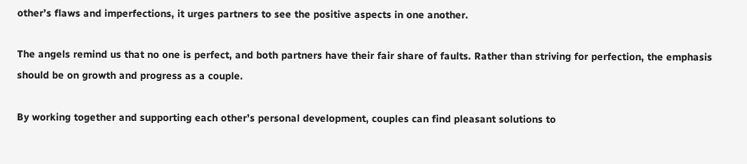other’s flaws and imperfections, it urges partners to see the positive aspects in one another.

The angels remind us that no one is perfect, and both partners have their fair share of faults. Rather than striving for perfection, the emphasis should be on growth and progress as a couple.

By working together and supporting each other’s personal development, couples can find pleasant solutions to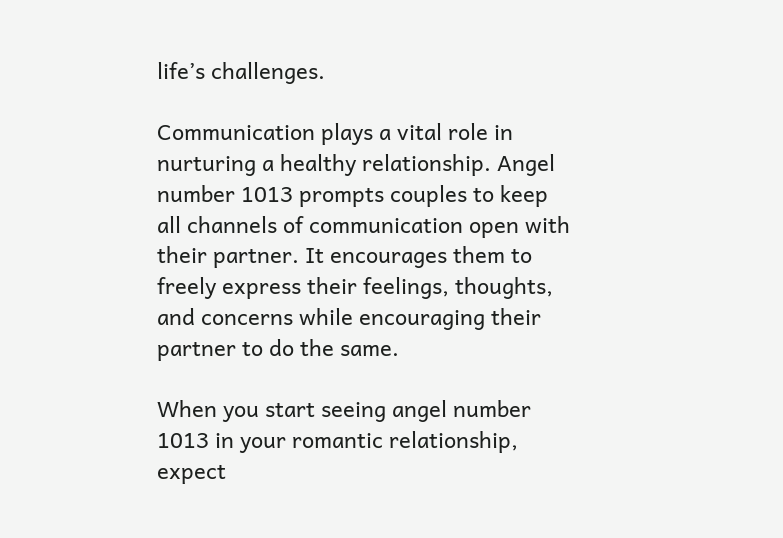life’s challenges.

Communication plays a vital role in nurturing a healthy relationship. Angel number 1013 prompts couples to keep all channels of communication open with their partner. It encourages them to freely express their feelings, thoughts, and concerns while encouraging their partner to do the same.

When you start seeing angel number 1013 in your romantic relationship, expect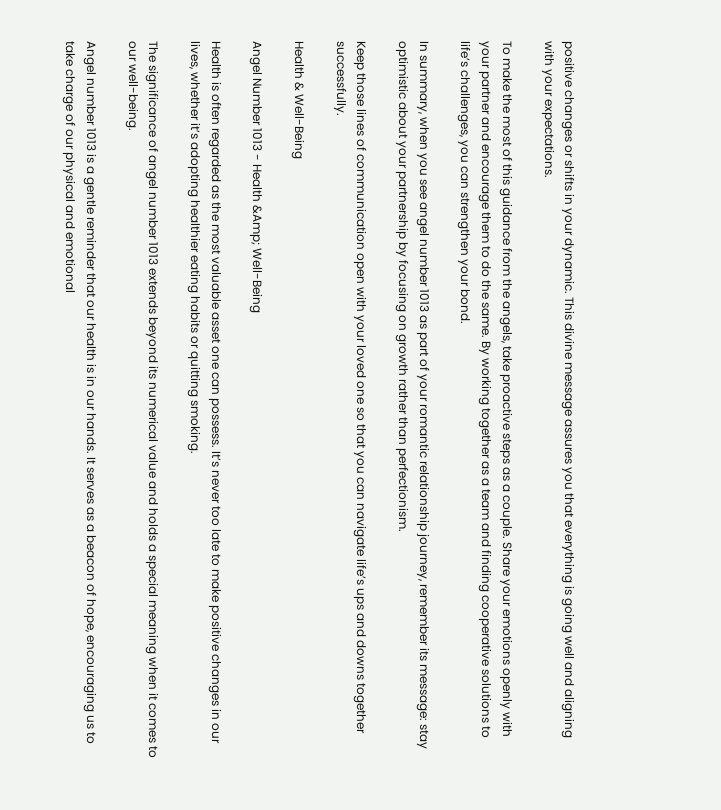positive changes or shifts in your dynamic. This divine message assures you that everything is going well and aligning with your expectations.

To make the most of this guidance from the angels, take proactive steps as a couple. Share your emotions openly with your partner and encourage them to do the same. By working together as a team and finding cooperative solutions to life’s challenges, you can strengthen your bond.

In summary, when you see angel number 1013 as part of your romantic relationship journey, remember its message: stay optimistic about your partnership by focusing on growth rather than perfectionism.

Keep those lines of communication open with your loved one so that you can navigate life’s ups and downs together successfully.

Health & Well-Being

Angel Number 1013 - Health &Amp; Well-Being

Health is often regarded as the most valuable asset one can possess. It’s never too late to make positive changes in our lives, whether it’s adopting healthier eating habits or quitting smoking.

The significance of angel number 1013 extends beyond its numerical value and holds a special meaning when it comes to our well-being.

Angel number 1013 is a gentle reminder that our health is in our hands. It serves as a beacon of hope, encouraging us to take charge of our physical and emotional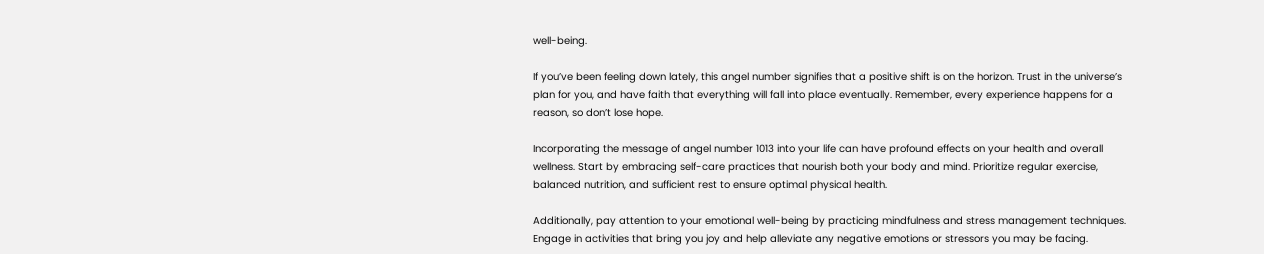well-being.

If you’ve been feeling down lately, this angel number signifies that a positive shift is on the horizon. Trust in the universe’s plan for you, and have faith that everything will fall into place eventually. Remember, every experience happens for a reason, so don’t lose hope.

Incorporating the message of angel number 1013 into your life can have profound effects on your health and overall wellness. Start by embracing self-care practices that nourish both your body and mind. Prioritize regular exercise, balanced nutrition, and sufficient rest to ensure optimal physical health.

Additionally, pay attention to your emotional well-being by practicing mindfulness and stress management techniques. Engage in activities that bring you joy and help alleviate any negative emotions or stressors you may be facing.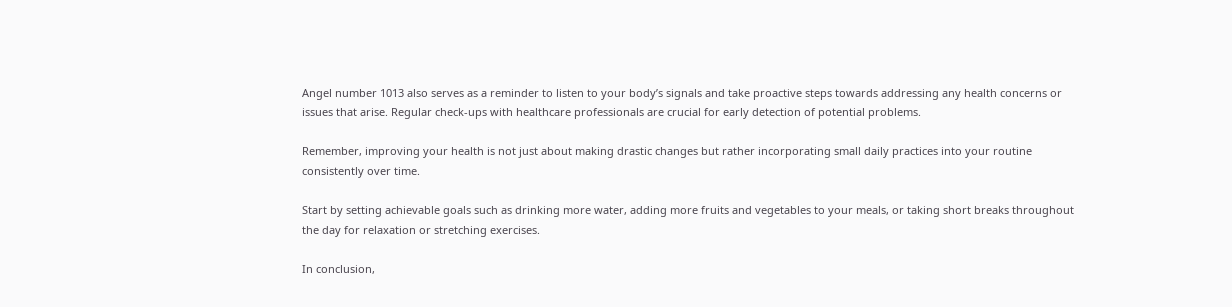Angel number 1013 also serves as a reminder to listen to your body’s signals and take proactive steps towards addressing any health concerns or issues that arise. Regular check-ups with healthcare professionals are crucial for early detection of potential problems.

Remember, improving your health is not just about making drastic changes but rather incorporating small daily practices into your routine consistently over time.

Start by setting achievable goals such as drinking more water, adding more fruits and vegetables to your meals, or taking short breaks throughout the day for relaxation or stretching exercises.

In conclusion,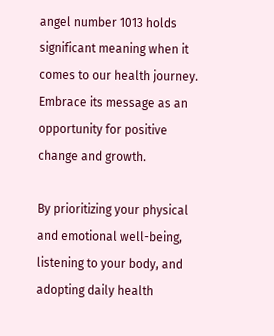angel number 1013 holds significant meaning when it comes to our health journey. Embrace its message as an opportunity for positive change and growth.

By prioritizing your physical and emotional well-being, listening to your body, and adopting daily health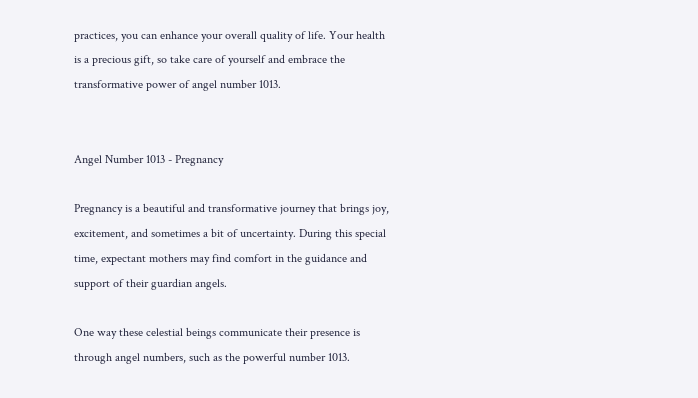practices, you can enhance your overall quality of life. Your health is a precious gift, so take care of yourself and embrace the transformative power of angel number 1013.


Angel Number 1013 - Pregnancy

Pregnancy is a beautiful and transformative journey that brings joy, excitement, and sometimes a bit of uncertainty. During this special time, expectant mothers may find comfort in the guidance and support of their guardian angels.

One way these celestial beings communicate their presence is through angel numbers, such as the powerful number 1013.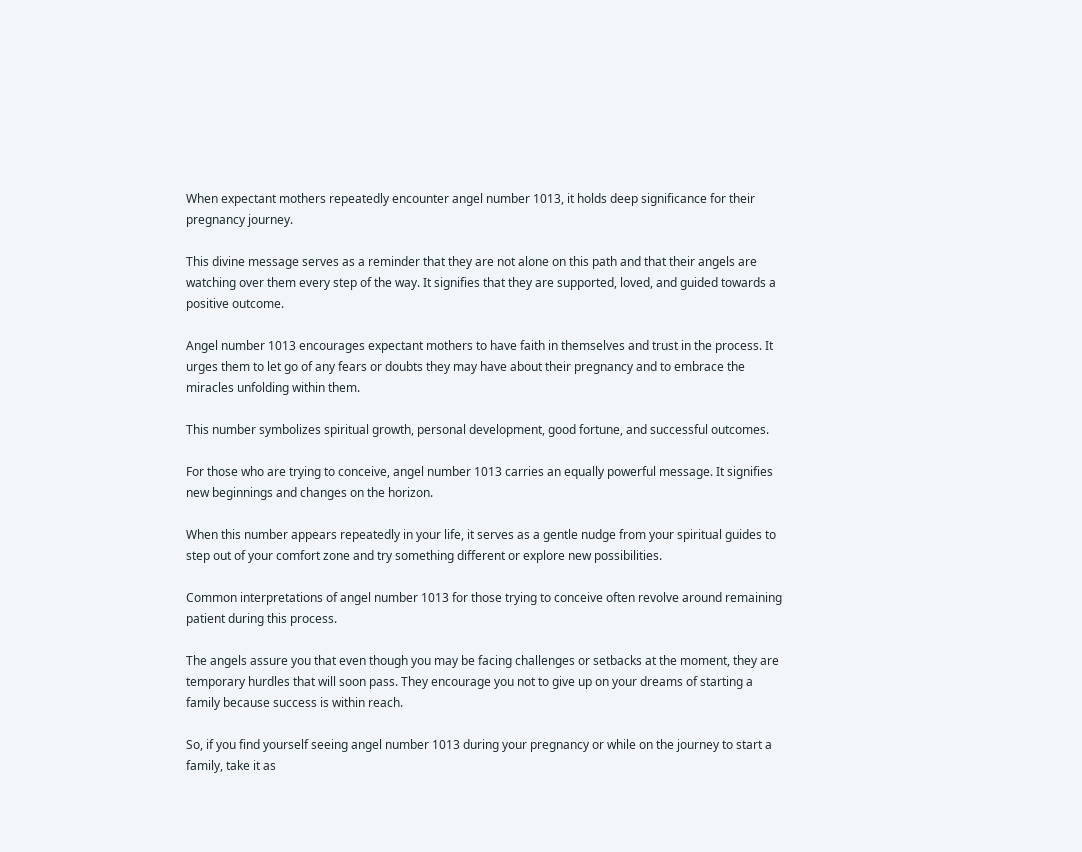When expectant mothers repeatedly encounter angel number 1013, it holds deep significance for their pregnancy journey.

This divine message serves as a reminder that they are not alone on this path and that their angels are watching over them every step of the way. It signifies that they are supported, loved, and guided towards a positive outcome.

Angel number 1013 encourages expectant mothers to have faith in themselves and trust in the process. It urges them to let go of any fears or doubts they may have about their pregnancy and to embrace the miracles unfolding within them.

This number symbolizes spiritual growth, personal development, good fortune, and successful outcomes.

For those who are trying to conceive, angel number 1013 carries an equally powerful message. It signifies new beginnings and changes on the horizon.

When this number appears repeatedly in your life, it serves as a gentle nudge from your spiritual guides to step out of your comfort zone and try something different or explore new possibilities.

Common interpretations of angel number 1013 for those trying to conceive often revolve around remaining patient during this process.

The angels assure you that even though you may be facing challenges or setbacks at the moment, they are temporary hurdles that will soon pass. They encourage you not to give up on your dreams of starting a family because success is within reach.

So, if you find yourself seeing angel number 1013 during your pregnancy or while on the journey to start a family, take it as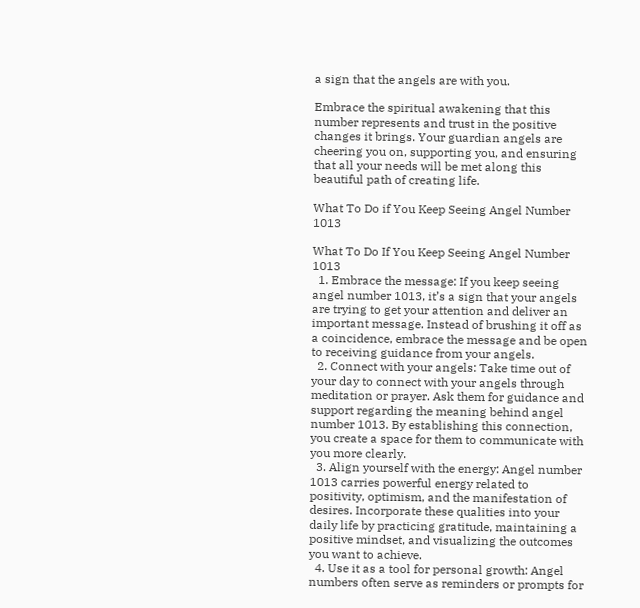a sign that the angels are with you.

Embrace the spiritual awakening that this number represents and trust in the positive changes it brings. Your guardian angels are cheering you on, supporting you, and ensuring that all your needs will be met along this beautiful path of creating life.

What To Do if You Keep Seeing Angel Number 1013

What To Do If You Keep Seeing Angel Number 1013
  1. Embrace the message: If you keep seeing angel number 1013, it’s a sign that your angels are trying to get your attention and deliver an important message. Instead of brushing it off as a coincidence, embrace the message and be open to receiving guidance from your angels.
  2. Connect with your angels: Take time out of your day to connect with your angels through meditation or prayer. Ask them for guidance and support regarding the meaning behind angel number 1013. By establishing this connection, you create a space for them to communicate with you more clearly.
  3. Align yourself with the energy: Angel number 1013 carries powerful energy related to positivity, optimism, and the manifestation of desires. Incorporate these qualities into your daily life by practicing gratitude, maintaining a positive mindset, and visualizing the outcomes you want to achieve.
  4. Use it as a tool for personal growth: Angel numbers often serve as reminders or prompts for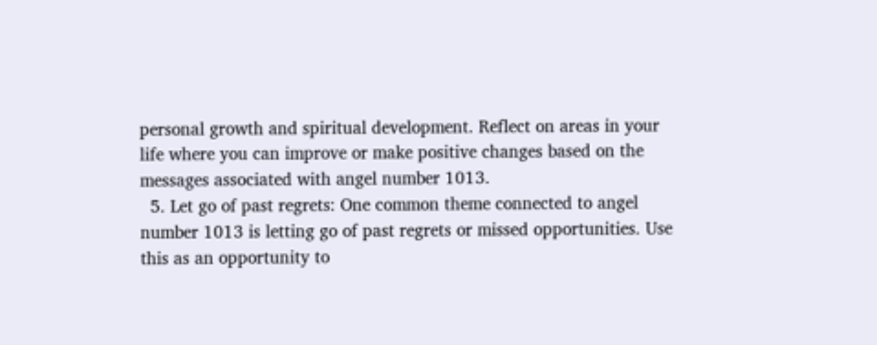personal growth and spiritual development. Reflect on areas in your life where you can improve or make positive changes based on the messages associated with angel number 1013.
  5. Let go of past regrets: One common theme connected to angel number 1013 is letting go of past regrets or missed opportunities. Use this as an opportunity to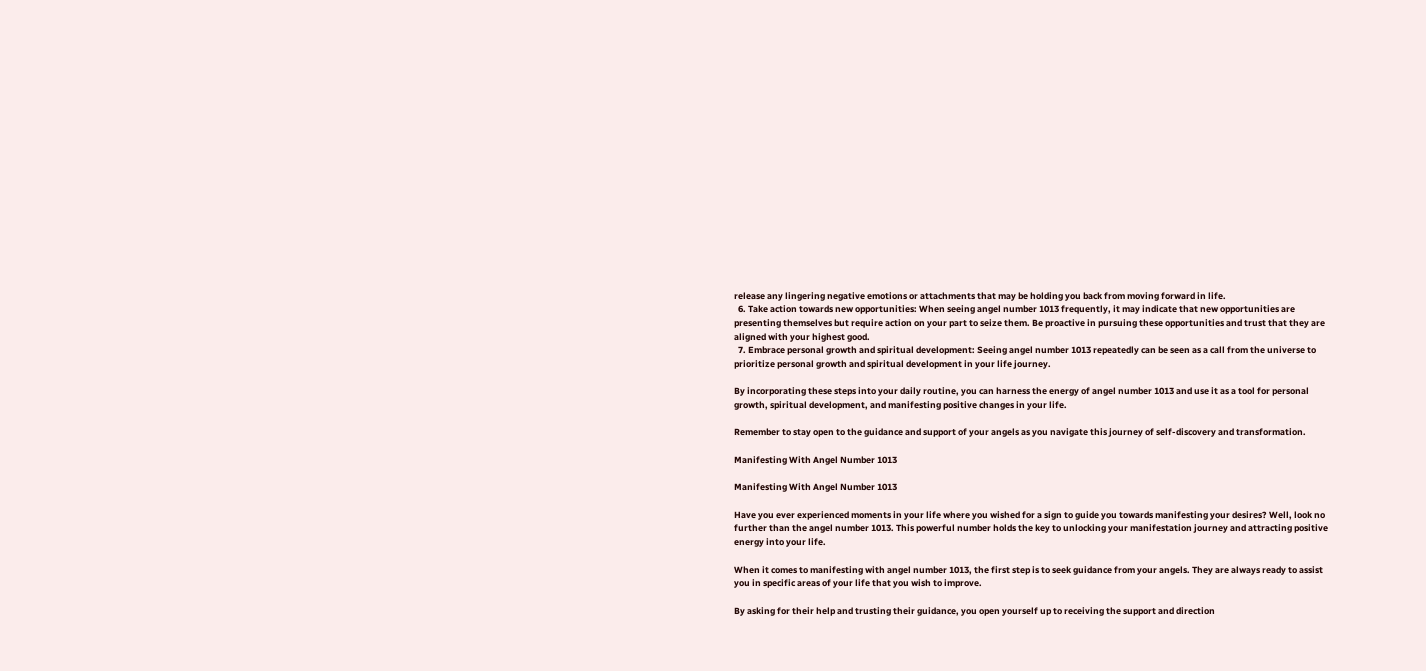release any lingering negative emotions or attachments that may be holding you back from moving forward in life.
  6. Take action towards new opportunities: When seeing angel number 1013 frequently, it may indicate that new opportunities are presenting themselves but require action on your part to seize them. Be proactive in pursuing these opportunities and trust that they are aligned with your highest good.
  7. Embrace personal growth and spiritual development: Seeing angel number 1013 repeatedly can be seen as a call from the universe to prioritize personal growth and spiritual development in your life journey.

By incorporating these steps into your daily routine, you can harness the energy of angel number 1013 and use it as a tool for personal growth, spiritual development, and manifesting positive changes in your life.

Remember to stay open to the guidance and support of your angels as you navigate this journey of self-discovery and transformation.

Manifesting With Angel Number 1013

Manifesting With Angel Number 1013

Have you ever experienced moments in your life where you wished for a sign to guide you towards manifesting your desires? Well, look no further than the angel number 1013. This powerful number holds the key to unlocking your manifestation journey and attracting positive energy into your life.

When it comes to manifesting with angel number 1013, the first step is to seek guidance from your angels. They are always ready to assist you in specific areas of your life that you wish to improve.

By asking for their help and trusting their guidance, you open yourself up to receiving the support and direction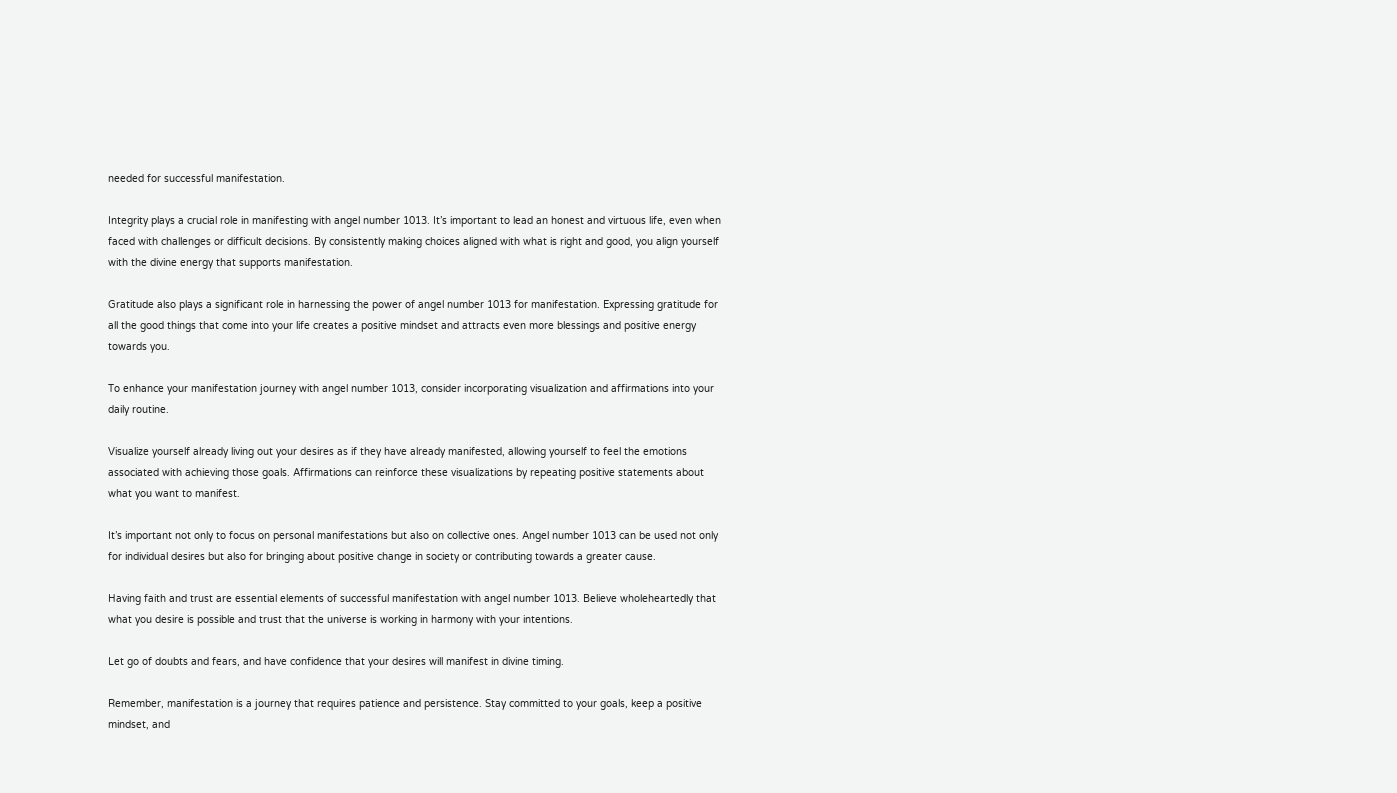needed for successful manifestation.

Integrity plays a crucial role in manifesting with angel number 1013. It’s important to lead an honest and virtuous life, even when faced with challenges or difficult decisions. By consistently making choices aligned with what is right and good, you align yourself with the divine energy that supports manifestation.

Gratitude also plays a significant role in harnessing the power of angel number 1013 for manifestation. Expressing gratitude for all the good things that come into your life creates a positive mindset and attracts even more blessings and positive energy towards you.

To enhance your manifestation journey with angel number 1013, consider incorporating visualization and affirmations into your daily routine.

Visualize yourself already living out your desires as if they have already manifested, allowing yourself to feel the emotions associated with achieving those goals. Affirmations can reinforce these visualizations by repeating positive statements about what you want to manifest.

It’s important not only to focus on personal manifestations but also on collective ones. Angel number 1013 can be used not only for individual desires but also for bringing about positive change in society or contributing towards a greater cause.

Having faith and trust are essential elements of successful manifestation with angel number 1013. Believe wholeheartedly that what you desire is possible and trust that the universe is working in harmony with your intentions.

Let go of doubts and fears, and have confidence that your desires will manifest in divine timing.

Remember, manifestation is a journey that requires patience and persistence. Stay committed to your goals, keep a positive mindset, and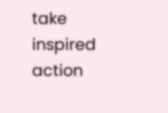take inspired action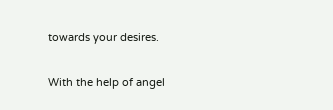towards your desires.

With the help of angel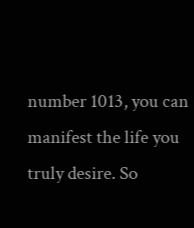number 1013, you can manifest the life you truly desire. So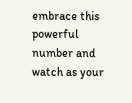embrace this powerful number and watch as your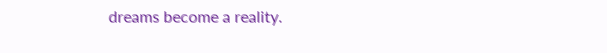dreams become a reality.